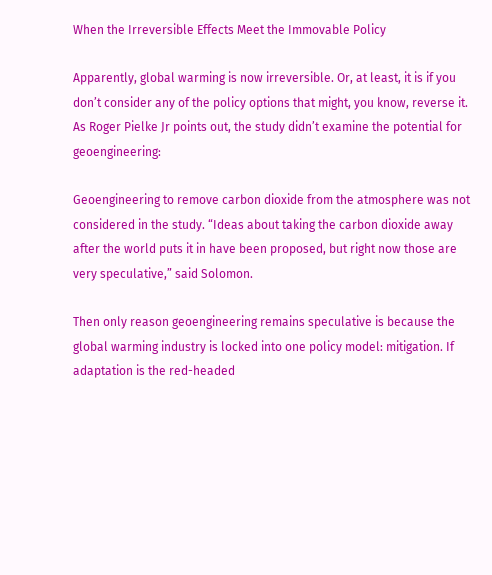When the Irreversible Effects Meet the Immovable Policy

Apparently, global warming is now irreversible. Or, at least, it is if you don’t consider any of the policy options that might, you know, reverse it. As Roger Pielke Jr points out, the study didn’t examine the potential for geoengineering:

Geoengineering to remove carbon dioxide from the atmosphere was not considered in the study. “Ideas about taking the carbon dioxide away after the world puts it in have been proposed, but right now those are very speculative,” said Solomon.

Then only reason geoengineering remains speculative is because the global warming industry is locked into one policy model: mitigation. If adaptation is the red-headed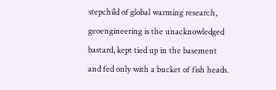stepchild of global warming research, geoengineering is the unacknowledged bastard, kept tied up in the basement and fed only with a bucket of fish heads.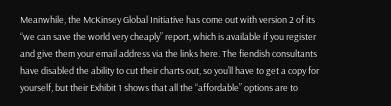Meanwhile, the McKinsey Global Initiative has come out with version 2 of its “we can save the world very cheaply” report, which is available if you register and give them your email address via the links here. The fiendish consultants have disabled the ability to cut their charts out, so you’ll have to get a copy for yourself, but their Exhibit 1 shows that all the “affordable” options are to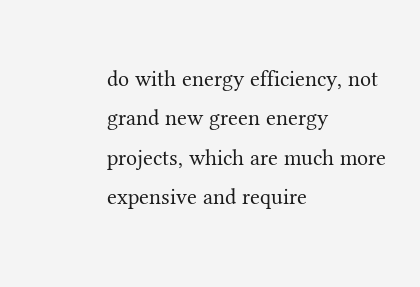do with energy efficiency, not grand new green energy projects, which are much more expensive and require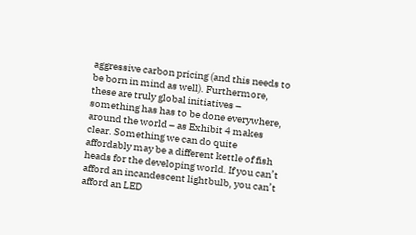aggressive carbon pricing (and this needs to be born in mind as well). Furthermore, these are truly global initiatives – something has has to be done everywhere, around the world – as Exhibit 4 makes clear. Something we can do quite affordably may be a different kettle of fish heads for the developing world. If you can’t afford an incandescent lightbulb, you can’t afford an LED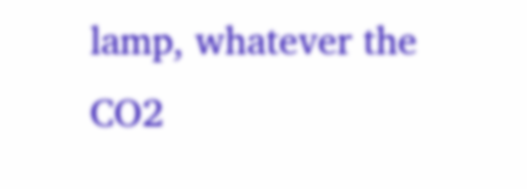lamp, whatever the CO2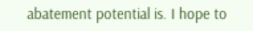abatement potential is. I hope to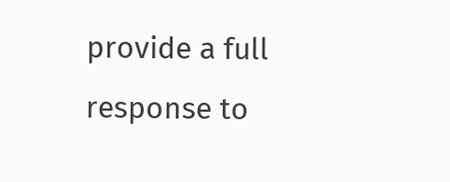provide a full response to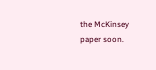the McKinsey paper soon.